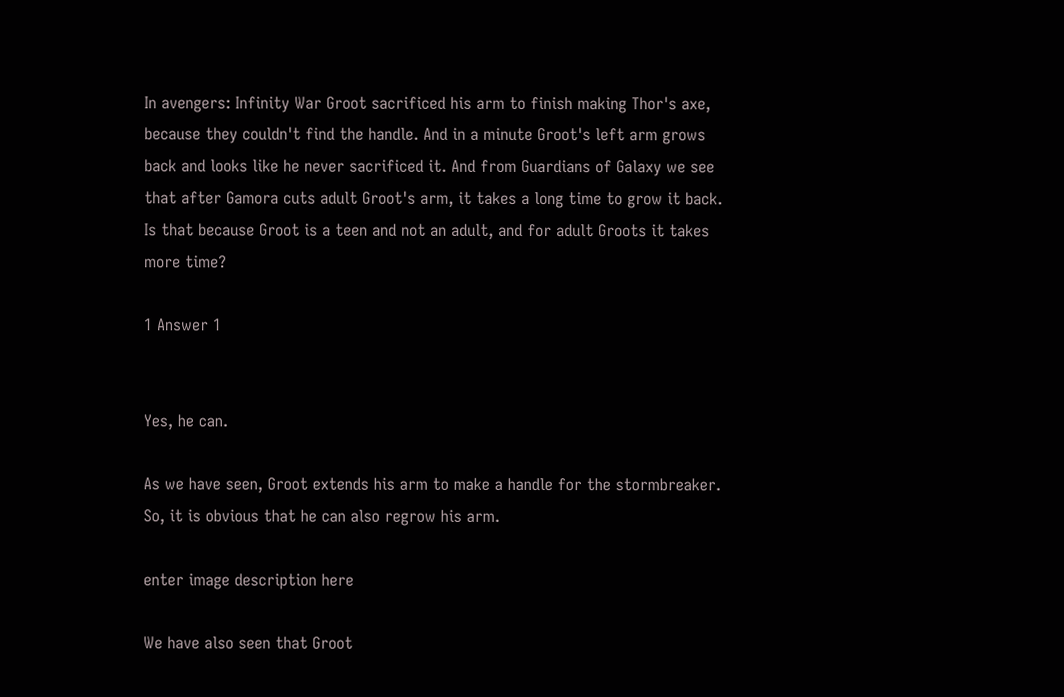In avengers: Infinity War Groot sacrificed his arm to finish making Thor's axe, because they couldn't find the handle. And in a minute Groot's left arm grows back and looks like he never sacrificed it. And from Guardians of Galaxy we see that after Gamora cuts adult Groot's arm, it takes a long time to grow it back. Is that because Groot is a teen and not an adult, and for adult Groots it takes more time?

1 Answer 1


Yes, he can.

As we have seen, Groot extends his arm to make a handle for the stormbreaker. So, it is obvious that he can also regrow his arm.

enter image description here

We have also seen that Groot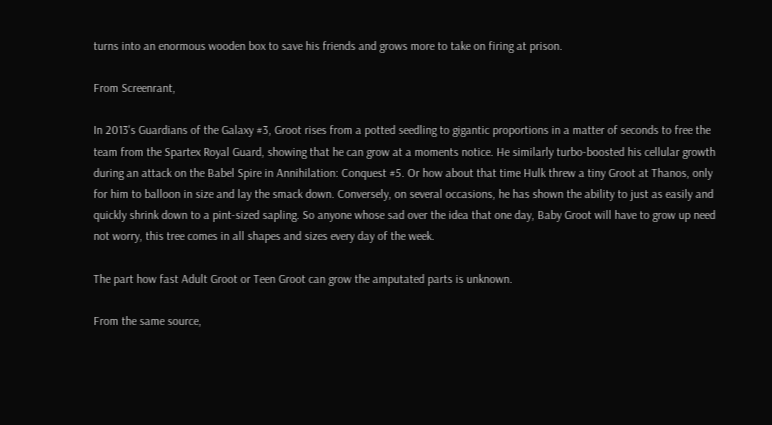turns into an enormous wooden box to save his friends and grows more to take on firing at prison.

From Screenrant,

In 2013's Guardians of the Galaxy #3, Groot rises from a potted seedling to gigantic proportions in a matter of seconds to free the team from the Spartex Royal Guard, showing that he can grow at a moments notice. He similarly turbo-boosted his cellular growth during an attack on the Babel Spire in Annihilation: Conquest #5. Or how about that time Hulk threw a tiny Groot at Thanos, only for him to balloon in size and lay the smack down. Conversely, on several occasions, he has shown the ability to just as easily and quickly shrink down to a pint-sized sapling. So anyone whose sad over the idea that one day, Baby Groot will have to grow up need not worry, this tree comes in all shapes and sizes every day of the week.

The part how fast Adult Groot or Teen Groot can grow the amputated parts is unknown.

From the same source,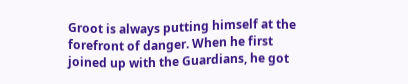Groot is always putting himself at the forefront of danger. When he first joined up with the Guardians, he got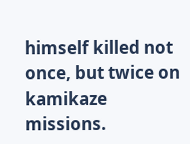himself killed not once, but twice on kamikaze missions.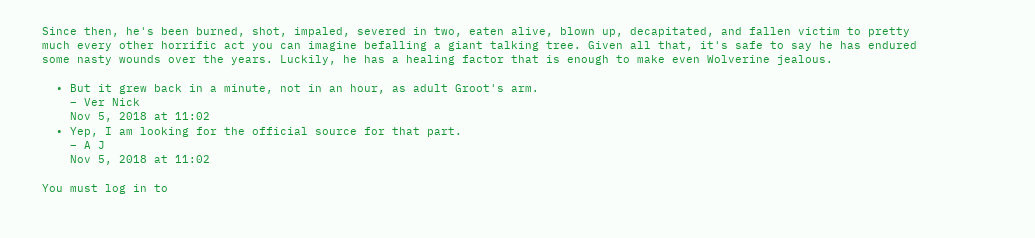Since then, he's been burned, shot, impaled, severed in two, eaten alive, blown up, decapitated, and fallen victim to pretty much every other horrific act you can imagine befalling a giant talking tree. Given all that, it's safe to say he has endured some nasty wounds over the years. Luckily, he has a healing factor that is enough to make even Wolverine jealous.

  • But it grew back in a minute, not in an hour, as adult Groot's arm.
    – Ver Nick
    Nov 5, 2018 at 11:02
  • Yep, I am looking for the official source for that part.
    – A J
    Nov 5, 2018 at 11:02

You must log in to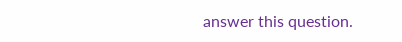answer this question.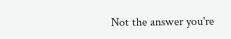Not the answer you're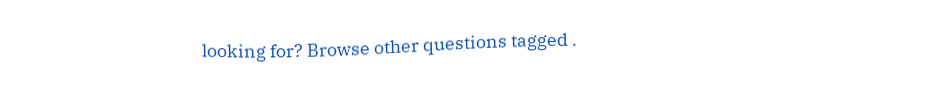looking for? Browse other questions tagged .